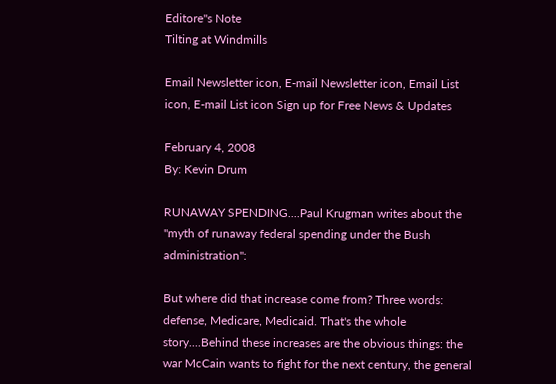Editore"s Note
Tilting at Windmills

Email Newsletter icon, E-mail Newsletter icon, Email List icon, E-mail List icon Sign up for Free News & Updates

February 4, 2008
By: Kevin Drum

RUNAWAY SPENDING....Paul Krugman writes about the "myth of runaway federal spending under the Bush administration":

But where did that increase come from? Three words: defense, Medicare, Medicaid. That's the whole story....Behind these increases are the obvious things: the war McCain wants to fight for the next century, the general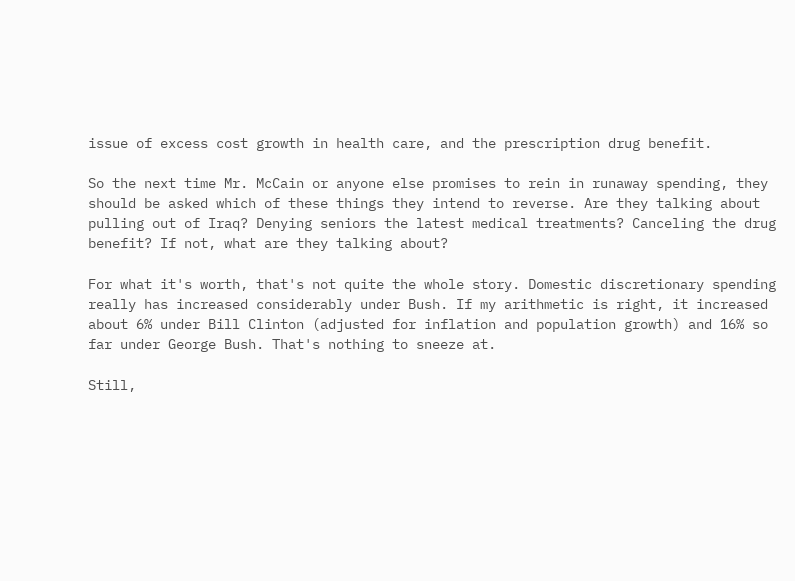issue of excess cost growth in health care, and the prescription drug benefit.

So the next time Mr. McCain or anyone else promises to rein in runaway spending, they should be asked which of these things they intend to reverse. Are they talking about pulling out of Iraq? Denying seniors the latest medical treatments? Canceling the drug benefit? If not, what are they talking about?

For what it's worth, that's not quite the whole story. Domestic discretionary spending really has increased considerably under Bush. If my arithmetic is right, it increased about 6% under Bill Clinton (adjusted for inflation and population growth) and 16% so far under George Bush. That's nothing to sneeze at.

Still,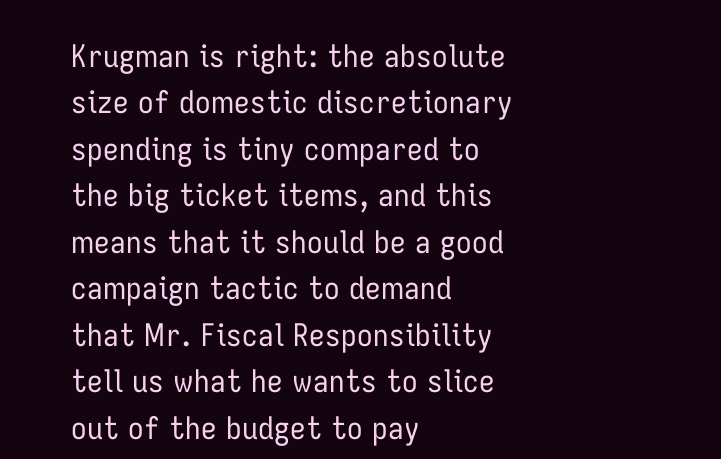Krugman is right: the absolute size of domestic discretionary spending is tiny compared to the big ticket items, and this means that it should be a good campaign tactic to demand that Mr. Fiscal Responsibility tell us what he wants to slice out of the budget to pay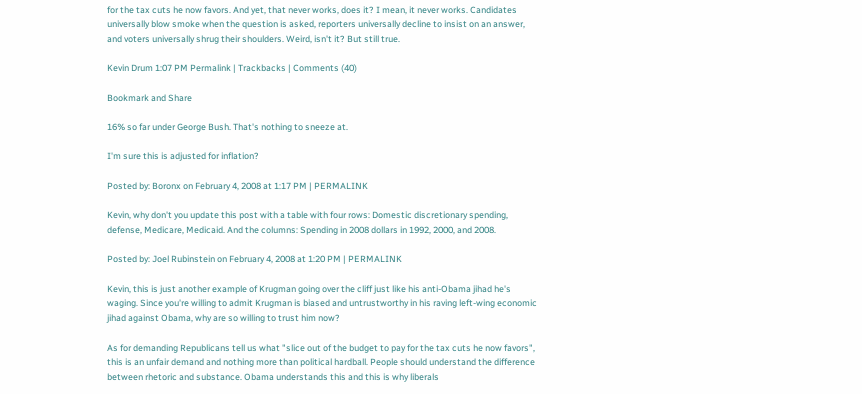for the tax cuts he now favors. And yet, that never works, does it? I mean, it never works. Candidates universally blow smoke when the question is asked, reporters universally decline to insist on an answer, and voters universally shrug their shoulders. Weird, isn't it? But still true.

Kevin Drum 1:07 PM Permalink | Trackbacks | Comments (40)

Bookmark and Share

16% so far under George Bush. That's nothing to sneeze at.

I'm sure this is adjusted for inflation?

Posted by: Boronx on February 4, 2008 at 1:17 PM | PERMALINK

Kevin, why don't you update this post with a table with four rows: Domestic discretionary spending, defense, Medicare, Medicaid. And the columns: Spending in 2008 dollars in 1992, 2000, and 2008.

Posted by: Joel Rubinstein on February 4, 2008 at 1:20 PM | PERMALINK

Kevin, this is just another example of Krugman going over the cliff just like his anti-Obama jihad he's waging. Since you're willing to admit Krugman is biased and untrustworthy in his raving left-wing economic jihad against Obama, why are so willing to trust him now?

As for demanding Republicans tell us what "slice out of the budget to pay for the tax cuts he now favors", this is an unfair demand and nothing more than political hardball. People should understand the difference between rhetoric and substance. Obama understands this and this is why liberals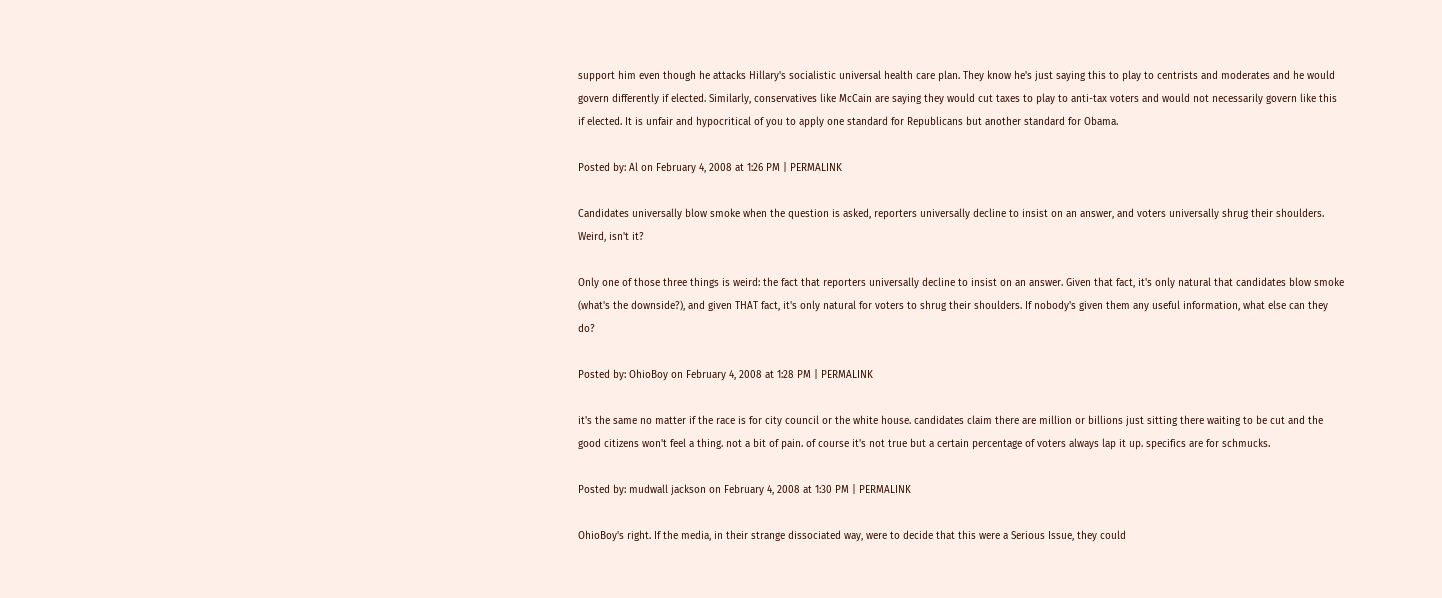support him even though he attacks Hillary's socialistic universal health care plan. They know he's just saying this to play to centrists and moderates and he would govern differently if elected. Similarly, conservatives like McCain are saying they would cut taxes to play to anti-tax voters and would not necessarily govern like this if elected. It is unfair and hypocritical of you to apply one standard for Republicans but another standard for Obama.

Posted by: Al on February 4, 2008 at 1:26 PM | PERMALINK

Candidates universally blow smoke when the question is asked, reporters universally decline to insist on an answer, and voters universally shrug their shoulders. Weird, isn't it?

Only one of those three things is weird: the fact that reporters universally decline to insist on an answer. Given that fact, it's only natural that candidates blow smoke (what's the downside?), and given THAT fact, it's only natural for voters to shrug their shoulders. If nobody's given them any useful information, what else can they do?

Posted by: OhioBoy on February 4, 2008 at 1:28 PM | PERMALINK

it's the same no matter if the race is for city council or the white house. candidates claim there are million or billions just sitting there waiting to be cut and the good citizens won't feel a thing. not a bit of pain. of course it's not true but a certain percentage of voters always lap it up. specifics are for schmucks.

Posted by: mudwall jackson on February 4, 2008 at 1:30 PM | PERMALINK

OhioBoy's right. If the media, in their strange dissociated way, were to decide that this were a Serious Issue, they could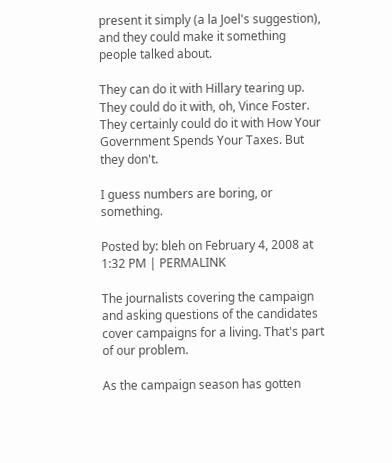present it simply (a la Joel's suggestion), and they could make it something people talked about.

They can do it with Hillary tearing up. They could do it with, oh, Vince Foster. They certainly could do it with How Your Government Spends Your Taxes. But they don't.

I guess numbers are boring, or something.

Posted by: bleh on February 4, 2008 at 1:32 PM | PERMALINK

The journalists covering the campaign and asking questions of the candidates cover campaigns for a living. That's part of our problem.

As the campaign season has gotten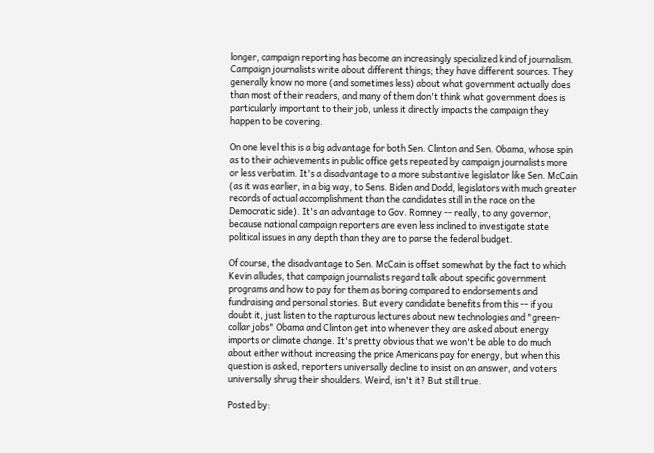longer, campaign reporting has become an increasingly specialized kind of journalism. Campaign journalists write about different things; they have different sources. They generally know no more (and sometimes less) about what government actually does than most of their readers, and many of them don't think what government does is particularly important to their job, unless it directly impacts the campaign they happen to be covering.

On one level this is a big advantage for both Sen. Clinton and Sen. Obama, whose spin as to their achievements in public office gets repeated by campaign journalists more or less verbatim. It's a disadvantage to a more substantive legislator like Sen. McCain (as it was earlier, in a big way, to Sens. Biden and Dodd, legislators with much greater records of actual accomplishment than the candidates still in the race on the Democratic side). It's an advantage to Gov. Romney -- really, to any governor, because national campaign reporters are even less inclined to investigate state political issues in any depth than they are to parse the federal budget.

Of course, the disadvantage to Sen. McCain is offset somewhat by the fact to which Kevin alludes, that campaign journalists regard talk about specific government programs and how to pay for them as boring compared to endorsements and fundraising and personal stories. But every candidate benefits from this -- if you doubt it, just listen to the rapturous lectures about new technologies and "green-collar jobs" Obama and Clinton get into whenever they are asked about energy imports or climate change. It's pretty obvious that we won't be able to do much about either without increasing the price Americans pay for energy, but when this question is asked, reporters universally decline to insist on an answer, and voters universally shrug their shoulders. Weird, isn't it? But still true.

Posted by: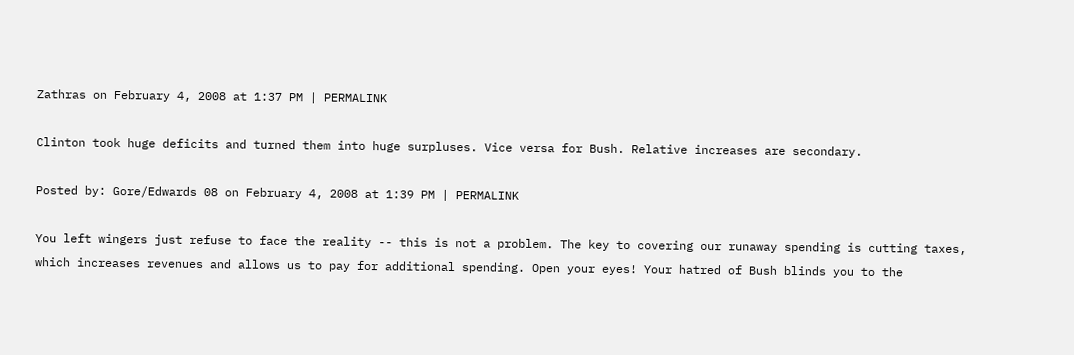Zathras on February 4, 2008 at 1:37 PM | PERMALINK

Clinton took huge deficits and turned them into huge surpluses. Vice versa for Bush. Relative increases are secondary.

Posted by: Gore/Edwards 08 on February 4, 2008 at 1:39 PM | PERMALINK

You left wingers just refuse to face the reality -- this is not a problem. The key to covering our runaway spending is cutting taxes, which increases revenues and allows us to pay for additional spending. Open your eyes! Your hatred of Bush blinds you to the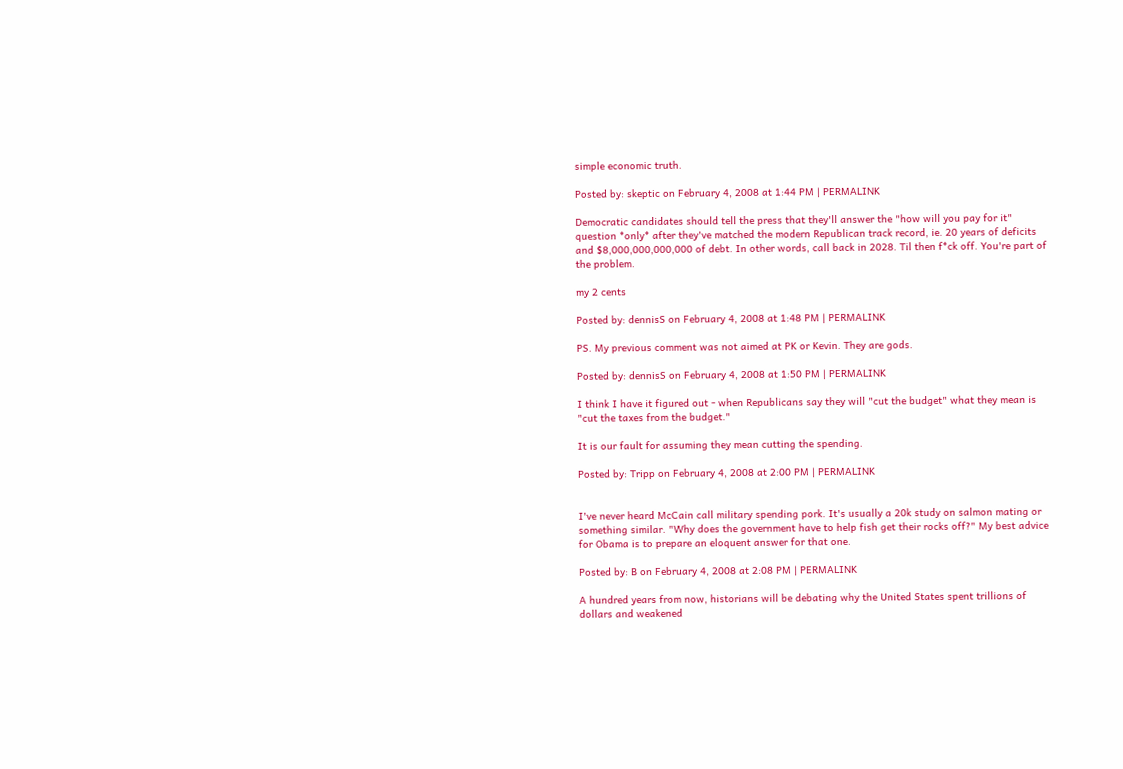simple economic truth.

Posted by: skeptic on February 4, 2008 at 1:44 PM | PERMALINK

Democratic candidates should tell the press that they'll answer the "how will you pay for it" question *only* after they've matched the modern Republican track record, ie. 20 years of deficits and $8,000,000,000,000 of debt. In other words, call back in 2028. Til then f*ck off. You're part of the problem.

my 2 cents

Posted by: dennisS on February 4, 2008 at 1:48 PM | PERMALINK

PS. My previous comment was not aimed at PK or Kevin. They are gods.

Posted by: dennisS on February 4, 2008 at 1:50 PM | PERMALINK

I think I have it figured out - when Republicans say they will "cut the budget" what they mean is "cut the taxes from the budget."

It is our fault for assuming they mean cutting the spending.

Posted by: Tripp on February 4, 2008 at 2:00 PM | PERMALINK


I've never heard McCain call military spending pork. It's usually a 20k study on salmon mating or something similar. "Why does the government have to help fish get their rocks off?" My best advice for Obama is to prepare an eloquent answer for that one.

Posted by: B on February 4, 2008 at 2:08 PM | PERMALINK

A hundred years from now, historians will be debating why the United States spent trillions of dollars and weakened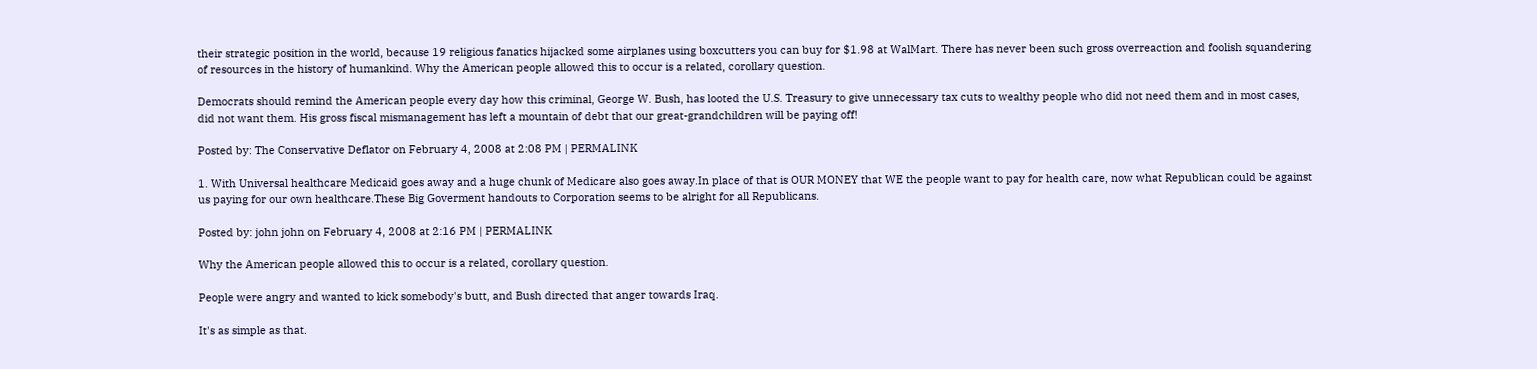their strategic position in the world, because 19 religious fanatics hijacked some airplanes using boxcutters you can buy for $1.98 at WalMart. There has never been such gross overreaction and foolish squandering of resources in the history of humankind. Why the American people allowed this to occur is a related, corollary question.

Democrats should remind the American people every day how this criminal, George W. Bush, has looted the U.S. Treasury to give unnecessary tax cuts to wealthy people who did not need them and in most cases, did not want them. His gross fiscal mismanagement has left a mountain of debt that our great-grandchildren will be paying off!

Posted by: The Conservative Deflator on February 4, 2008 at 2:08 PM | PERMALINK

1. With Universal healthcare Medicaid goes away and a huge chunk of Medicare also goes away.In place of that is OUR MONEY that WE the people want to pay for health care, now what Republican could be against us paying for our own healthcare.These Big Goverment handouts to Corporation seems to be alright for all Republicans.

Posted by: john john on February 4, 2008 at 2:16 PM | PERMALINK

Why the American people allowed this to occur is a related, corollary question.

People were angry and wanted to kick somebody's butt, and Bush directed that anger towards Iraq.

It's as simple as that.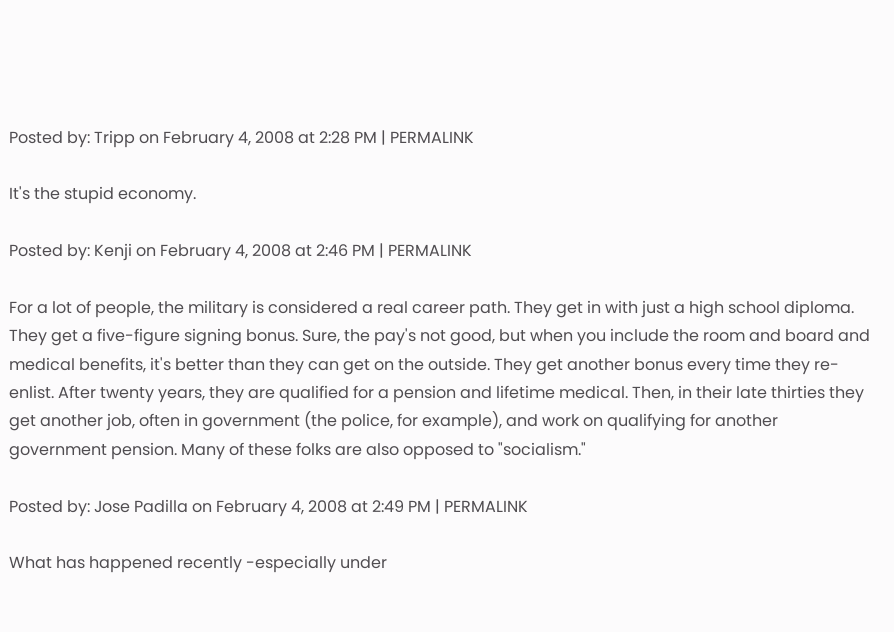Posted by: Tripp on February 4, 2008 at 2:28 PM | PERMALINK

It's the stupid economy.

Posted by: Kenji on February 4, 2008 at 2:46 PM | PERMALINK

For a lot of people, the military is considered a real career path. They get in with just a high school diploma. They get a five-figure signing bonus. Sure, the pay's not good, but when you include the room and board and medical benefits, it's better than they can get on the outside. They get another bonus every time they re-enlist. After twenty years, they are qualified for a pension and lifetime medical. Then, in their late thirties they get another job, often in government (the police, for example), and work on qualifying for another government pension. Many of these folks are also opposed to "socialism."

Posted by: Jose Padilla on February 4, 2008 at 2:49 PM | PERMALINK

What has happened recently -especially under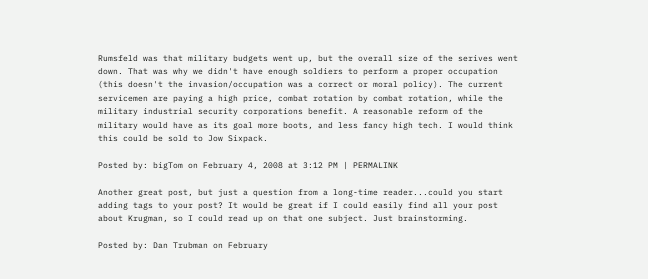Rumsfeld was that military budgets went up, but the overall size of the serives went down. That was why we didn't have enough soldiers to perform a proper occupation (this doesn't the invasion/occupation was a correct or moral policy). The current servicemen are paying a high price, combat rotation by combat rotation, while the military industrial security corporations benefit. A reasonable reform of the military would have as its goal more boots, and less fancy high tech. I would think this could be sold to Jow Sixpack.

Posted by: bigTom on February 4, 2008 at 3:12 PM | PERMALINK

Another great post, but just a question from a long-time reader...could you start adding tags to your post? It would be great if I could easily find all your post about Krugman, so I could read up on that one subject. Just brainstorming.

Posted by: Dan Trubman on February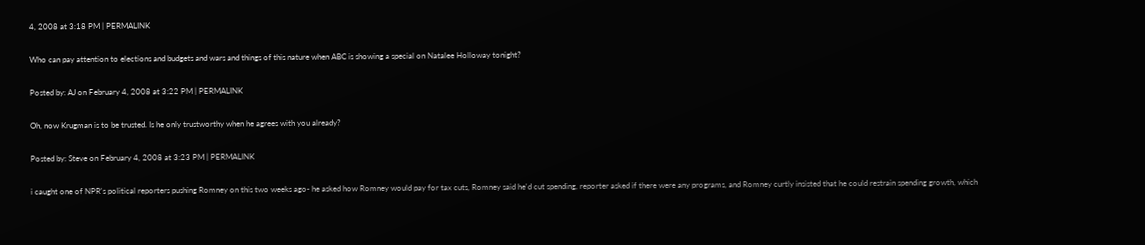4, 2008 at 3:18 PM | PERMALINK

Who can pay attention to elections and budgets and wars and things of this nature when ABC is showing a special on Natalee Holloway tonight?

Posted by: AJ on February 4, 2008 at 3:22 PM | PERMALINK

Oh, now Krugman is to be trusted. Is he only trustworthy when he agrees with you already?

Posted by: Steve on February 4, 2008 at 3:23 PM | PERMALINK

i caught one of NPR's political reporters pushing Romney on this two weeks ago- he asked how Romney would pay for tax cuts, Romney said he'd cut spending, reporter asked if there were any programs, and Romney curtly insisted that he could restrain spending growth, which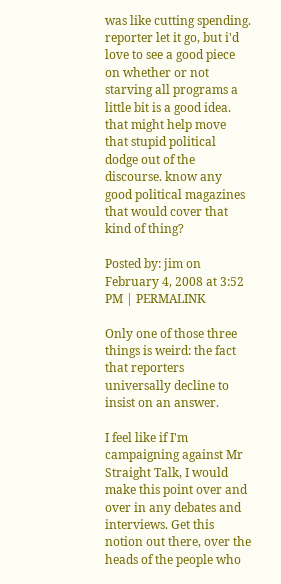was like cutting spending. reporter let it go, but i'd love to see a good piece on whether or not starving all programs a little bit is a good idea. that might help move that stupid political dodge out of the discourse. know any good political magazines that would cover that kind of thing?

Posted by: jim on February 4, 2008 at 3:52 PM | PERMALINK

Only one of those three things is weird: the fact that reporters universally decline to insist on an answer.

I feel like if I'm campaigning against Mr Straight Talk, I would make this point over and over in any debates and interviews. Get this notion out there, over the heads of the people who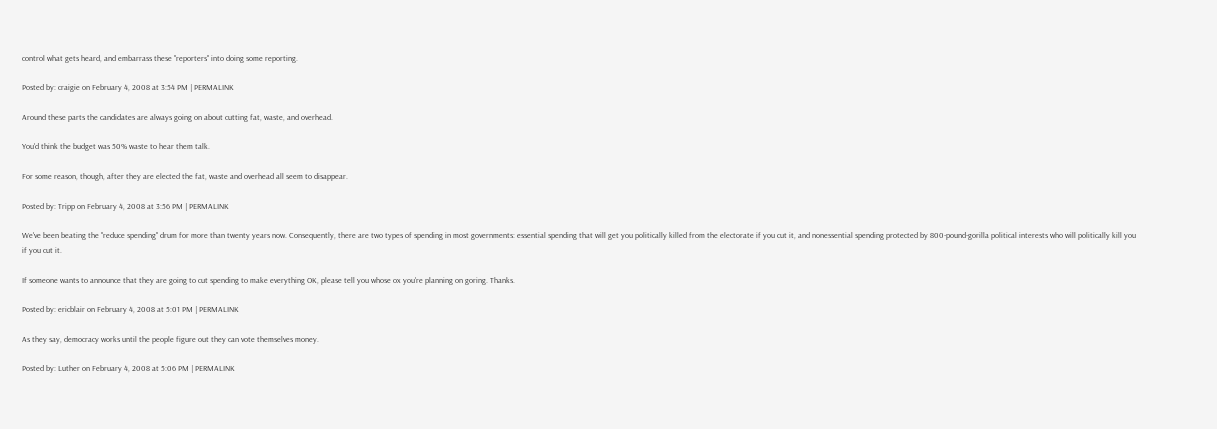control what gets heard, and embarrass these "reporters" into doing some reporting.

Posted by: craigie on February 4, 2008 at 3:54 PM | PERMALINK

Around these parts the candidates are always going on about cutting fat, waste, and overhead.

You'd think the budget was 50% waste to hear them talk.

For some reason, though, after they are elected the fat, waste and overhead all seem to disappear.

Posted by: Tripp on February 4, 2008 at 3:56 PM | PERMALINK

We've been beating the "reduce spending" drum for more than twenty years now. Consequently, there are two types of spending in most governments: essential spending that will get you politically killed from the electorate if you cut it, and nonessential spending protected by 800-pound-gorilla political interests who will politically kill you if you cut it.

If someone wants to announce that they are going to cut spending to make everything OK, please tell you whose ox you're planning on goring. Thanks.

Posted by: ericblair on February 4, 2008 at 5:01 PM | PERMALINK

As they say, democracy works until the people figure out they can vote themselves money.

Posted by: Luther on February 4, 2008 at 5:06 PM | PERMALINK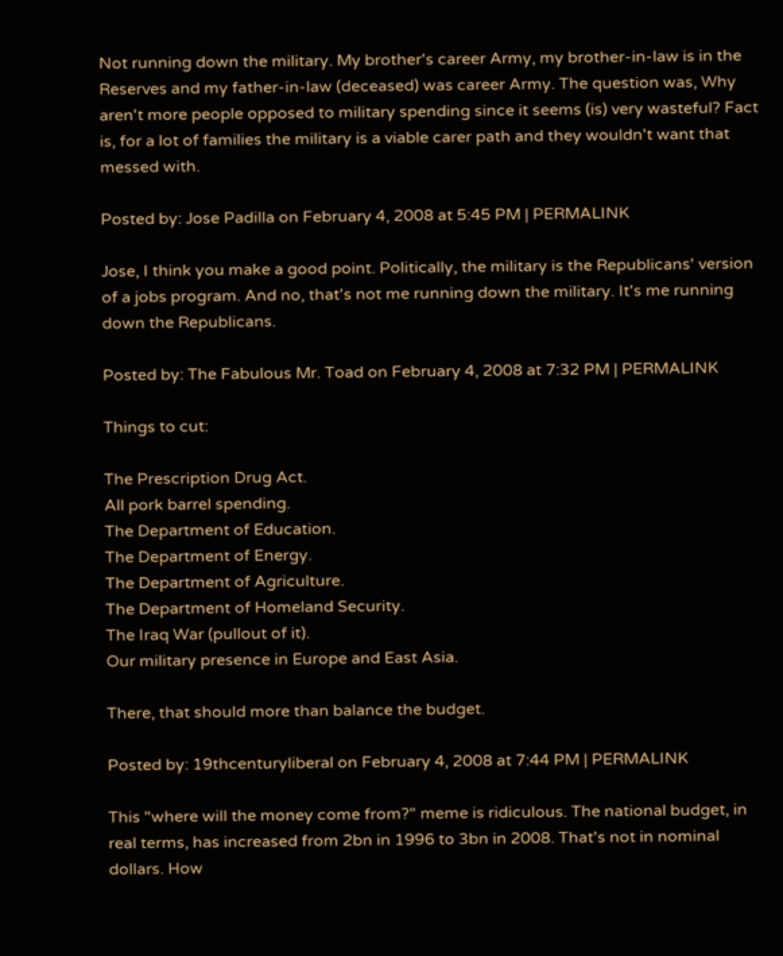Not running down the military. My brother's career Army, my brother-in-law is in the Reserves and my father-in-law (deceased) was career Army. The question was, Why aren't more people opposed to military spending since it seems (is) very wasteful? Fact is, for a lot of families the military is a viable carer path and they wouldn't want that messed with.

Posted by: Jose Padilla on February 4, 2008 at 5:45 PM | PERMALINK

Jose, I think you make a good point. Politically, the military is the Republicans' version of a jobs program. And no, that's not me running down the military. It's me running down the Republicans.

Posted by: The Fabulous Mr. Toad on February 4, 2008 at 7:32 PM | PERMALINK

Things to cut:

The Prescription Drug Act.
All pork barrel spending.
The Department of Education.
The Department of Energy.
The Department of Agriculture.
The Department of Homeland Security.
The Iraq War (pullout of it).
Our military presence in Europe and East Asia.

There, that should more than balance the budget.

Posted by: 19thcenturyliberal on February 4, 2008 at 7:44 PM | PERMALINK

This "where will the money come from?" meme is ridiculous. The national budget, in real terms, has increased from 2bn in 1996 to 3bn in 2008. That's not in nominal dollars. How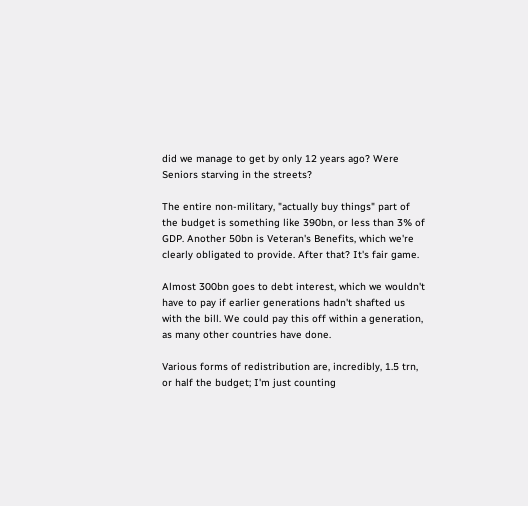did we manage to get by only 12 years ago? Were Seniors starving in the streets?

The entire non-military, "actually buy things" part of the budget is something like 390bn, or less than 3% of GDP. Another 50bn is Veteran's Benefits, which we're clearly obligated to provide. After that? It's fair game.

Almost 300bn goes to debt interest, which we wouldn't have to pay if earlier generations hadn't shafted us with the bill. We could pay this off within a generation, as many other countries have done.

Various forms of redistribution are, incredibly, 1.5 trn, or half the budget; I'm just counting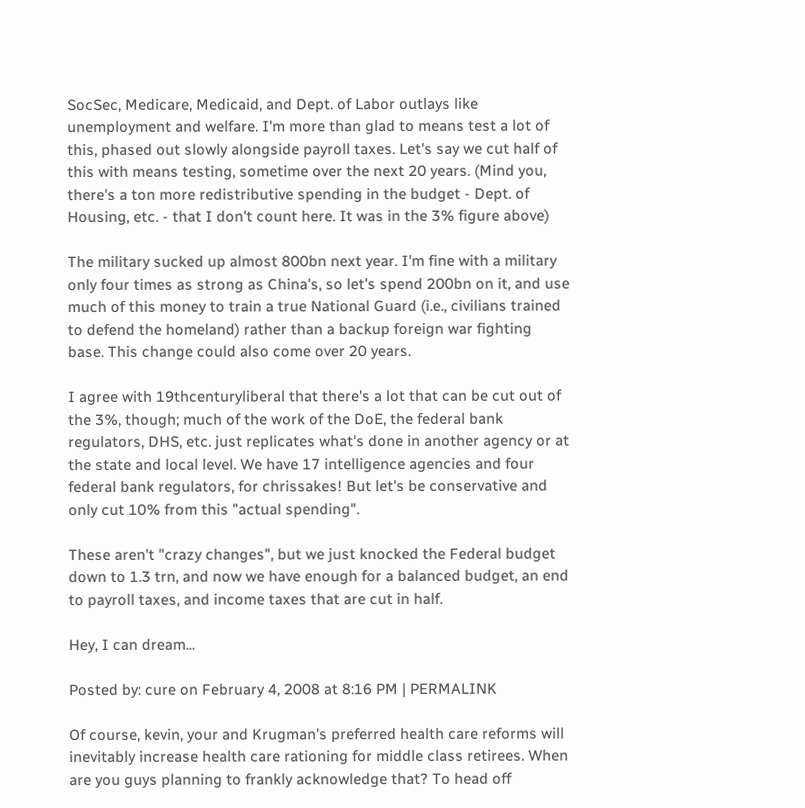SocSec, Medicare, Medicaid, and Dept. of Labor outlays like unemployment and welfare. I'm more than glad to means test a lot of this, phased out slowly alongside payroll taxes. Let's say we cut half of this with means testing, sometime over the next 20 years. (Mind you, there's a ton more redistributive spending in the budget - Dept. of Housing, etc. - that I don't count here. It was in the 3% figure above)

The military sucked up almost 800bn next year. I'm fine with a military only four times as strong as China's, so let's spend 200bn on it, and use much of this money to train a true National Guard (i.e., civilians trained to defend the homeland) rather than a backup foreign war fighting base. This change could also come over 20 years.

I agree with 19thcenturyliberal that there's a lot that can be cut out of the 3%, though; much of the work of the DoE, the federal bank regulators, DHS, etc. just replicates what's done in another agency or at the state and local level. We have 17 intelligence agencies and four federal bank regulators, for chrissakes! But let's be conservative and only cut 10% from this "actual spending".

These aren't "crazy changes", but we just knocked the Federal budget down to 1.3 trn, and now we have enough for a balanced budget, an end to payroll taxes, and income taxes that are cut in half.

Hey, I can dream...

Posted by: cure on February 4, 2008 at 8:16 PM | PERMALINK

Of course, kevin, your and Krugman's preferred health care reforms will inevitably increase health care rationing for middle class retirees. When are you guys planning to frankly acknowledge that? To head off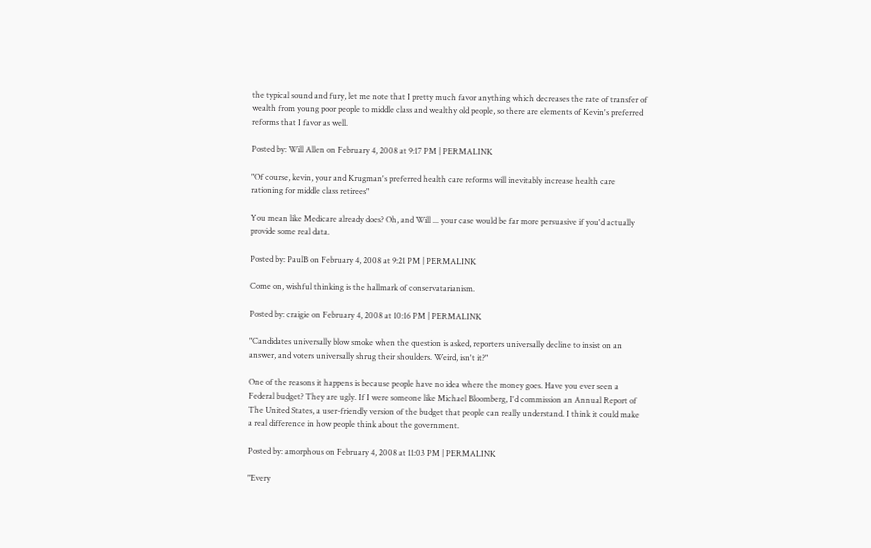the typical sound and fury, let me note that I pretty much favor anything which decreases the rate of transfer of wealth from young poor people to middle class and wealthy old people, so there are elements of Kevin's preferred reforms that I favor as well.

Posted by: Will Allen on February 4, 2008 at 9:17 PM | PERMALINK

"Of course, kevin, your and Krugman's preferred health care reforms will inevitably increase health care rationing for middle class retirees"

You mean like Medicare already does? Oh, and Will ... your case would be far more persuasive if you'd actually provide some real data.

Posted by: PaulB on February 4, 2008 at 9:21 PM | PERMALINK

Come on, wishful thinking is the hallmark of conservatarianism.

Posted by: craigie on February 4, 2008 at 10:16 PM | PERMALINK

"Candidates universally blow smoke when the question is asked, reporters universally decline to insist on an answer, and voters universally shrug their shoulders. Weird, isn't it?"

One of the reasons it happens is because people have no idea where the money goes. Have you ever seen a Federal budget? They are ugly. If I were someone like Michael Bloomberg, I'd commission an Annual Report of The United States, a user-friendly version of the budget that people can really understand. I think it could make a real difference in how people think about the government.

Posted by: amorphous on February 4, 2008 at 11:03 PM | PERMALINK

"Every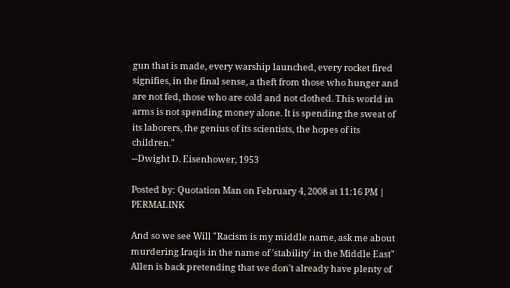gun that is made, every warship launched, every rocket fired signifies, in the final sense, a theft from those who hunger and are not fed, those who are cold and not clothed. This world in arms is not spending money alone. It is spending the sweat of its laborers, the genius of its scientists, the hopes of its children."
--Dwight D. Eisenhower, 1953

Posted by: Quotation Man on February 4, 2008 at 11:16 PM | PERMALINK

And so we see Will "Racism is my middle name, ask me about murdering Iraqis in the name of 'stability' in the Middle East" Allen is back pretending that we don't already have plenty of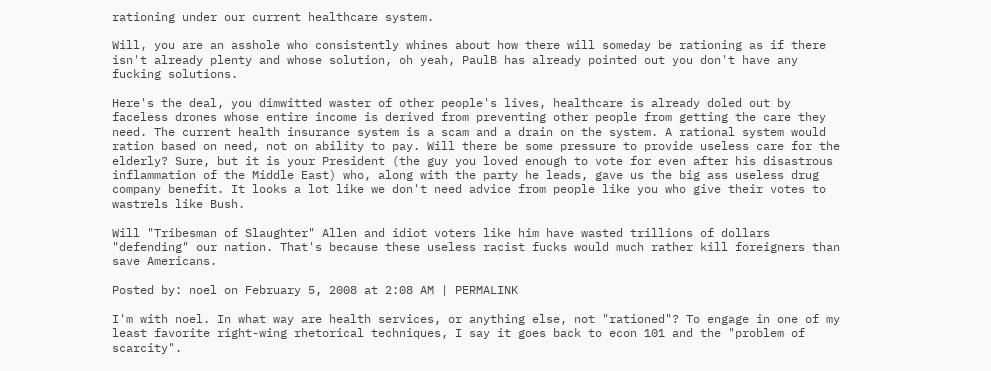rationing under our current healthcare system.

Will, you are an asshole who consistently whines about how there will someday be rationing as if there isn't already plenty and whose solution, oh yeah, PaulB has already pointed out you don't have any fucking solutions.

Here's the deal, you dimwitted waster of other people's lives, healthcare is already doled out by faceless drones whose entire income is derived from preventing other people from getting the care they need. The current health insurance system is a scam and a drain on the system. A rational system would ration based on need, not on ability to pay. Will there be some pressure to provide useless care for the elderly? Sure, but it is your President (the guy you loved enough to vote for even after his disastrous inflammation of the Middle East) who, along with the party he leads, gave us the big ass useless drug company benefit. It looks a lot like we don't need advice from people like you who give their votes to wastrels like Bush.

Will "Tribesman of Slaughter" Allen and idiot voters like him have wasted trillions of dollars "defending" our nation. That's because these useless racist fucks would much rather kill foreigners than save Americans.

Posted by: noel on February 5, 2008 at 2:08 AM | PERMALINK

I'm with noel. In what way are health services, or anything else, not "rationed"? To engage in one of my least favorite right-wing rhetorical techniques, I say it goes back to econ 101 and the "problem of scarcity".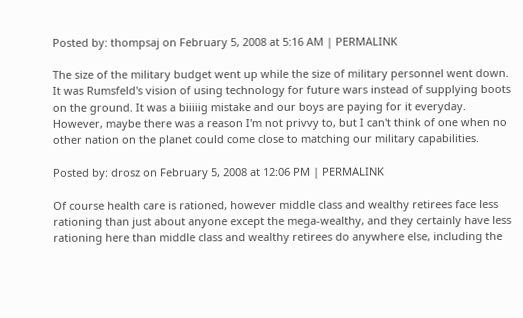Posted by: thompsaj on February 5, 2008 at 5:16 AM | PERMALINK

The size of the military budget went up while the size of military personnel went down. It was Rumsfeld's vision of using technology for future wars instead of supplying boots on the ground. It was a biiiiig mistake and our boys are paying for it everyday. However, maybe there was a reason I'm not privvy to, but I can't think of one when no other nation on the planet could come close to matching our military capabilities.

Posted by: drosz on February 5, 2008 at 12:06 PM | PERMALINK

Of course health care is rationed, however middle class and wealthy retirees face less rationing than just about anyone except the mega-wealthy, and they certainly have less rationing here than middle class and wealthy retirees do anywhere else, including the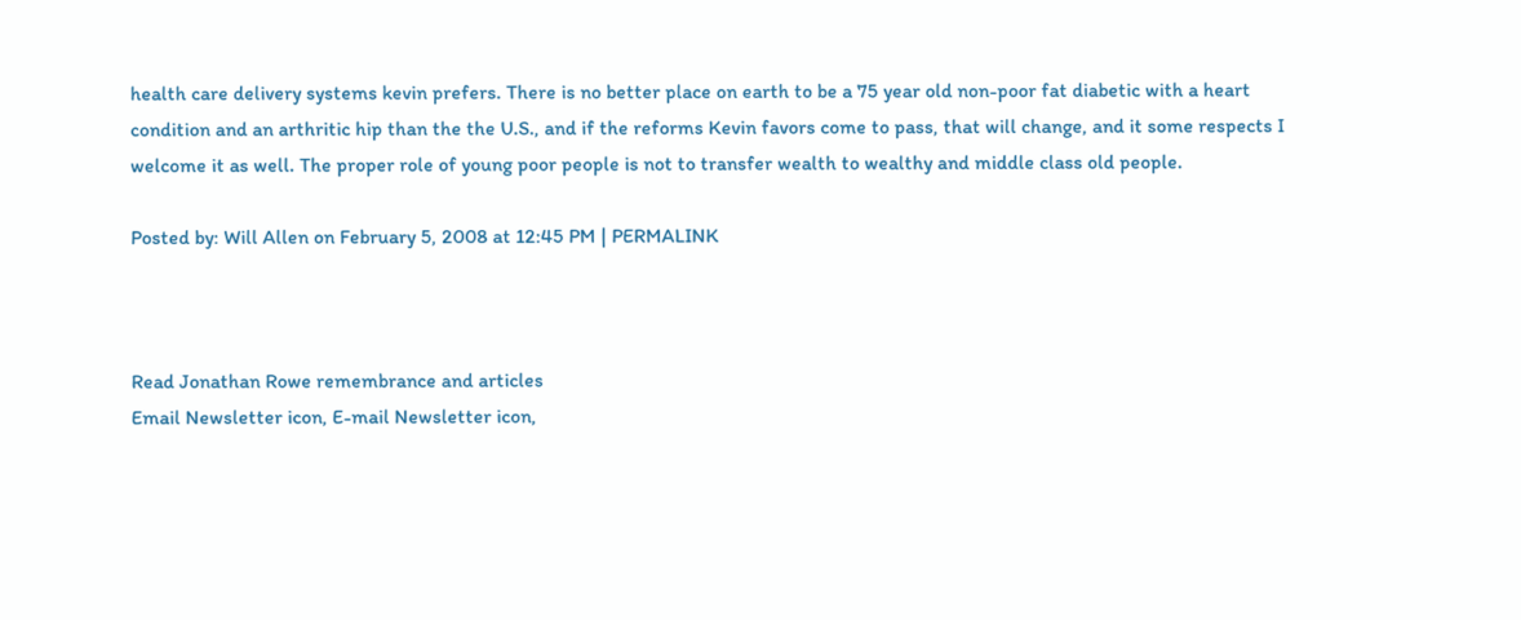health care delivery systems kevin prefers. There is no better place on earth to be a 75 year old non-poor fat diabetic with a heart condition and an arthritic hip than the the U.S., and if the reforms Kevin favors come to pass, that will change, and it some respects I welcome it as well. The proper role of young poor people is not to transfer wealth to wealthy and middle class old people.

Posted by: Will Allen on February 5, 2008 at 12:45 PM | PERMALINK



Read Jonathan Rowe remembrance and articles
Email Newsletter icon, E-mail Newsletter icon,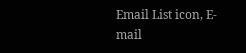Email List icon, E-mail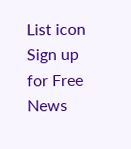List icon Sign up for Free News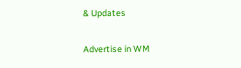& Updates

Advertise in WM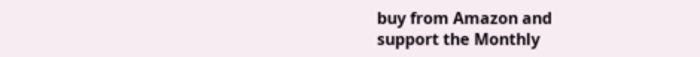buy from Amazon and
support the Monthly